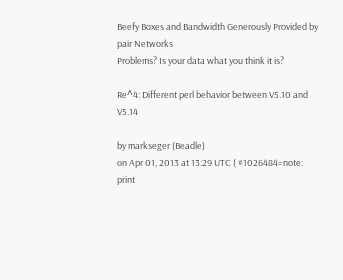Beefy Boxes and Bandwidth Generously Provided by pair Networks
Problems? Is your data what you think it is?

Re^4: Different perl behavior between V5.10 and V5.14

by markseger (Beadle)
on Apr 01, 2013 at 13:29 UTC ( #1026484=note: print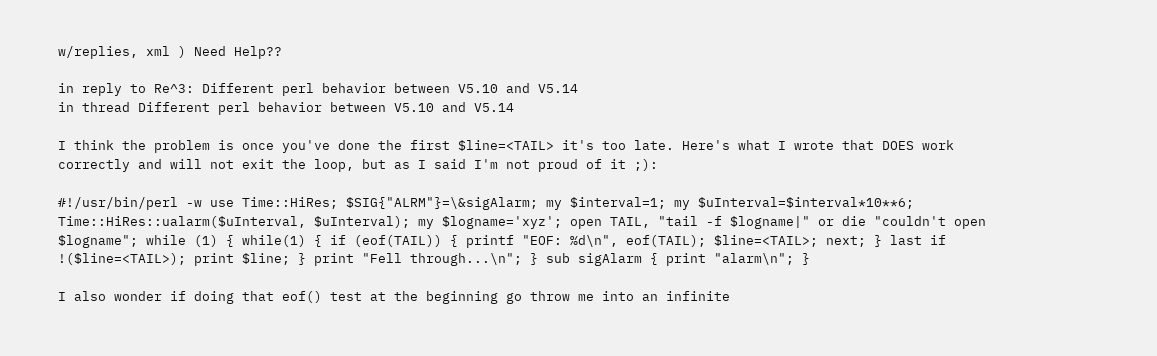w/replies, xml ) Need Help??

in reply to Re^3: Different perl behavior between V5.10 and V5.14
in thread Different perl behavior between V5.10 and V5.14

I think the problem is once you've done the first $line=<TAIL> it's too late. Here's what I wrote that DOES work correctly and will not exit the loop, but as I said I'm not proud of it ;):

#!/usr/bin/perl -w use Time::HiRes; $SIG{"ALRM"}=\&sigAlarm; my $interval=1; my $uInterval=$interval*10**6; Time::HiRes::ualarm($uInterval, $uInterval); my $logname='xyz'; open TAIL, "tail -f $logname|" or die "couldn't open $logname"; while (1) { while(1) { if (eof(TAIL)) { printf "EOF: %d\n", eof(TAIL); $line=<TAIL>; next; } last if !($line=<TAIL>); print $line; } print "Fell through...\n"; } sub sigAlarm { print "alarm\n"; }

I also wonder if doing that eof() test at the beginning go throw me into an infinite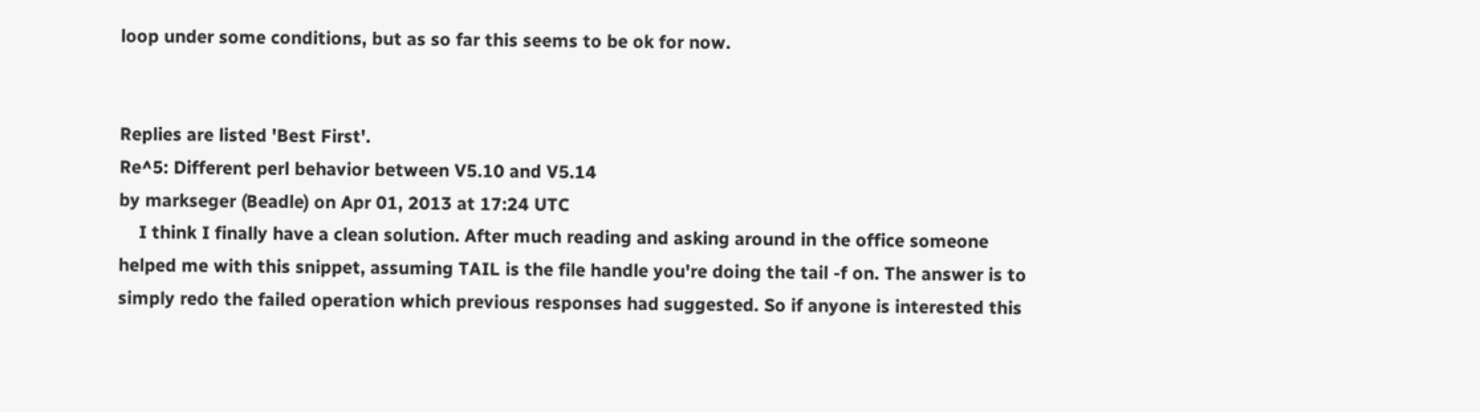loop under some conditions, but as so far this seems to be ok for now.


Replies are listed 'Best First'.
Re^5: Different perl behavior between V5.10 and V5.14
by markseger (Beadle) on Apr 01, 2013 at 17:24 UTC
    I think I finally have a clean solution. After much reading and asking around in the office someone helped me with this snippet, assuming TAIL is the file handle you're doing the tail -f on. The answer is to simply redo the failed operation which previous responses had suggested. So if anyone is interested this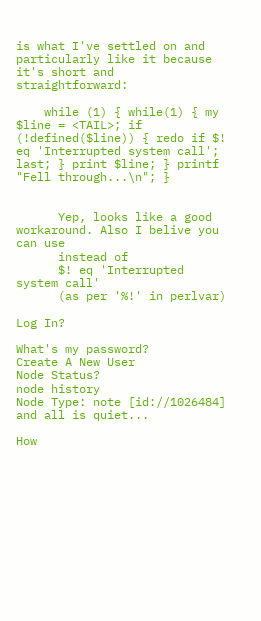is what I've settled on and particularly like it because it's short and straightforward:

    while (1) { while(1) { my $line = <TAIL>; if (!defined($line)) { redo if $! eq 'Interrupted system call'; last; } print $line; } printf "Fell through...\n"; }


      Yep, looks like a good workaround. Also I belive you can use
      instead of
      $! eq 'Interrupted system call'
      (as per '%!' in perlvar)

Log In?

What's my password?
Create A New User
Node Status?
node history
Node Type: note [id://1026484]
and all is quiet...

How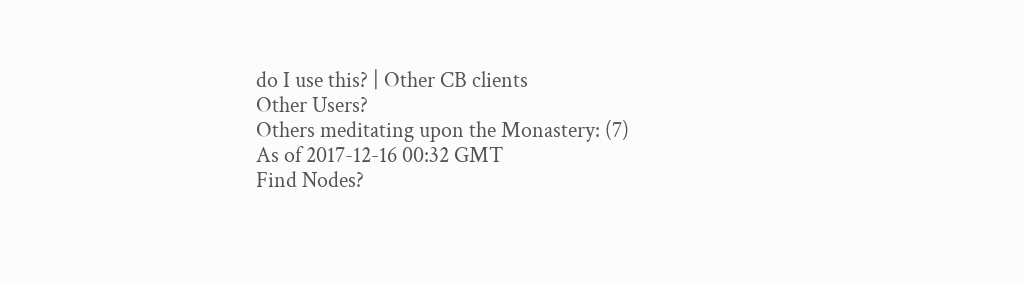do I use this? | Other CB clients
Other Users?
Others meditating upon the Monastery: (7)
As of 2017-12-16 00:32 GMT
Find Nodes?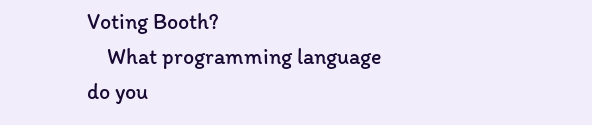Voting Booth?
    What programming language do you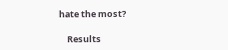hate the most?

    Results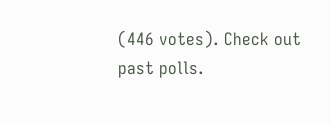(446 votes). Check out past polls.